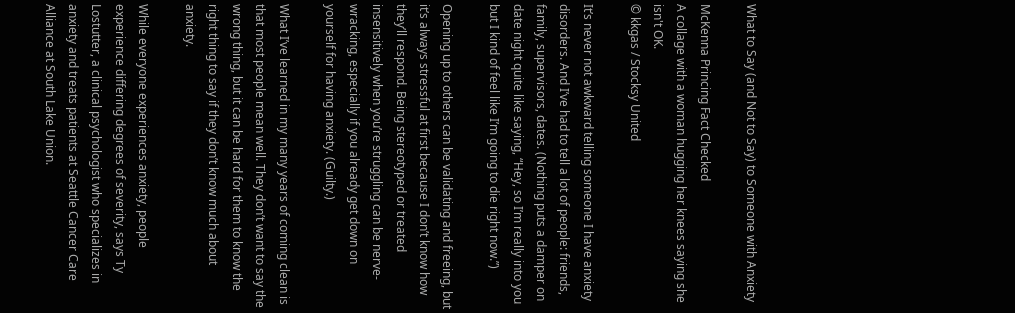What to Say (and Not to Say) to Someone with Anxiety

McKenna Princing Fact Checked
A collage with a woman hugging her knees saying she isn't OK.
© kkgas / Stocksy United

It’s never not awkward telling someone I have anxiety disorders. And I’ve had to tell a lot of people: friends, family, supervisors, dates. (Nothing puts a damper on date night quite like saying, “Hey, so I’m really into you but I kind of feel like I’m going to die right now.”)

Opening up to others can be validating and freeing, but it’s always stressful at first because I don’t know how they’ll respond. Being stereotyped or treated insensitively when you’re struggling can be nerve-wracking, especially if you already get down on yourself for having anxiety. (Guilty.)

What I’ve learned in my many years of coming clean is that most people mean well. They don’t want to say the wrong thing, but it can be hard for them to know the right thing to say if they don’t know much about anxiety.

While everyone experiences anxiety, people experience differing degrees of severity, says Ty Lostutter, a clinical psychologist who specializes in anxiety and treats patients at Seattle Cancer Care Alliance at South Lake Union.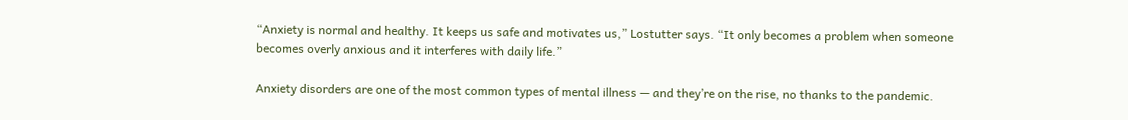“Anxiety is normal and healthy. It keeps us safe and motivates us,” Lostutter says. “It only becomes a problem when someone becomes overly anxious and it interferes with daily life.”

Anxiety disorders are one of the most common types of mental illness — and they’re on the rise, no thanks to the pandemic.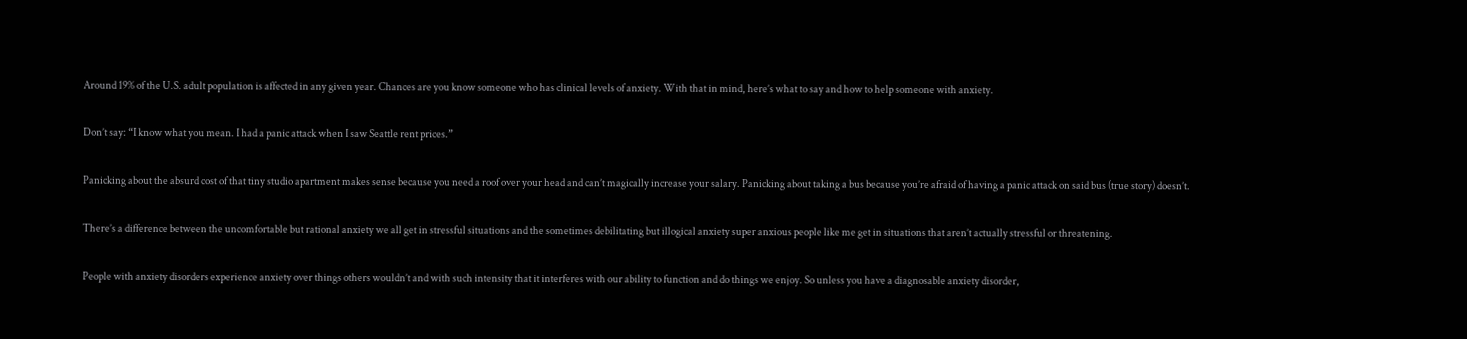Around 19% of the U.S. adult population is affected in any given year. Chances are you know someone who has clinical levels of anxiety. With that in mind, here’s what to say and how to help someone with anxiety.

Don’t say: “I know what you mean. I had a panic attack when I saw Seattle rent prices.”

Panicking about the absurd cost of that tiny studio apartment makes sense because you need a roof over your head and can’t magically increase your salary. Panicking about taking a bus because you’re afraid of having a panic attack on said bus (true story) doesn’t.

There’s a difference between the uncomfortable but rational anxiety we all get in stressful situations and the sometimes debilitating but illogical anxiety super anxious people like me get in situations that aren’t actually stressful or threatening.

People with anxiety disorders experience anxiety over things others wouldn’t and with such intensity that it interferes with our ability to function and do things we enjoy. So unless you have a diagnosable anxiety disorder,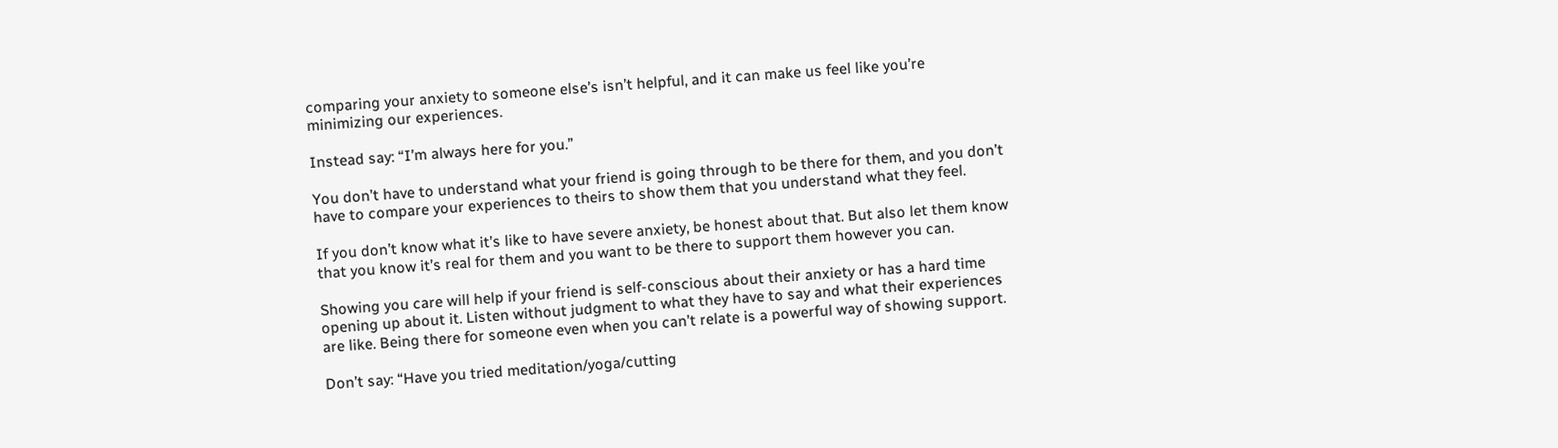comparing your anxiety to someone else’s isn’t helpful, and it can make us feel like you’re minimizing our experiences.

Instead say: “I’m always here for you.”

You don’t have to understand what your friend is going through to be there for them, and you don’t have to compare your experiences to theirs to show them that you understand what they feel.

If you don’t know what it’s like to have severe anxiety, be honest about that. But also let them know that you know it’s real for them and you want to be there to support them however you can.

Showing you care will help if your friend is self-conscious about their anxiety or has a hard time opening up about it. Listen without judgment to what they have to say and what their experiences are like. Being there for someone even when you can’t relate is a powerful way of showing support.

Don’t say: “Have you tried meditation/yoga/cutting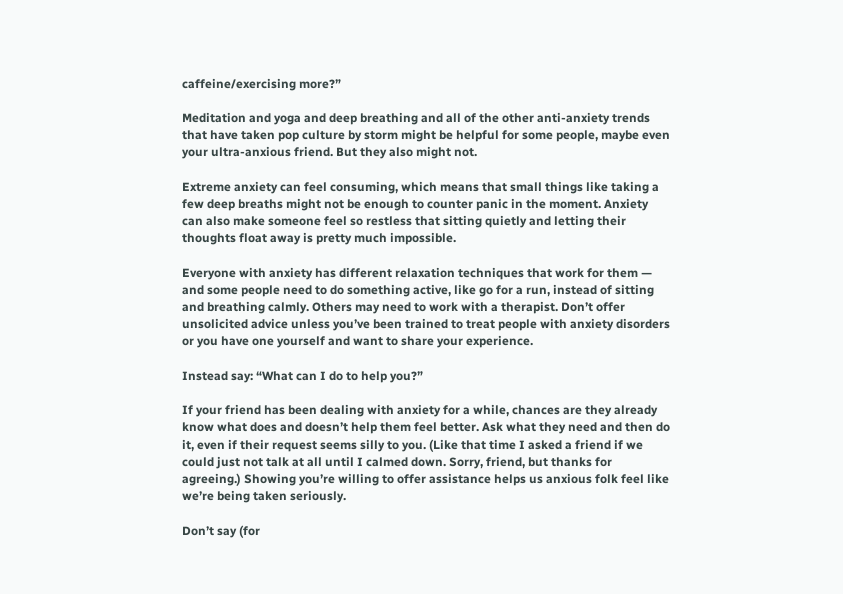caffeine/exercising more?”

Meditation and yoga and deep breathing and all of the other anti-anxiety trends that have taken pop culture by storm might be helpful for some people, maybe even your ultra-anxious friend. But they also might not.

Extreme anxiety can feel consuming, which means that small things like taking a few deep breaths might not be enough to counter panic in the moment. Anxiety can also make someone feel so restless that sitting quietly and letting their thoughts float away is pretty much impossible.

Everyone with anxiety has different relaxation techniques that work for them — and some people need to do something active, like go for a run, instead of sitting and breathing calmly. Others may need to work with a therapist. Don’t offer unsolicited advice unless you’ve been trained to treat people with anxiety disorders or you have one yourself and want to share your experience.

Instead say: “What can I do to help you?”

If your friend has been dealing with anxiety for a while, chances are they already know what does and doesn’t help them feel better. Ask what they need and then do it, even if their request seems silly to you. (Like that time I asked a friend if we could just not talk at all until I calmed down. Sorry, friend, but thanks for agreeing.) Showing you’re willing to offer assistance helps us anxious folk feel like we’re being taken seriously.

Don’t say (for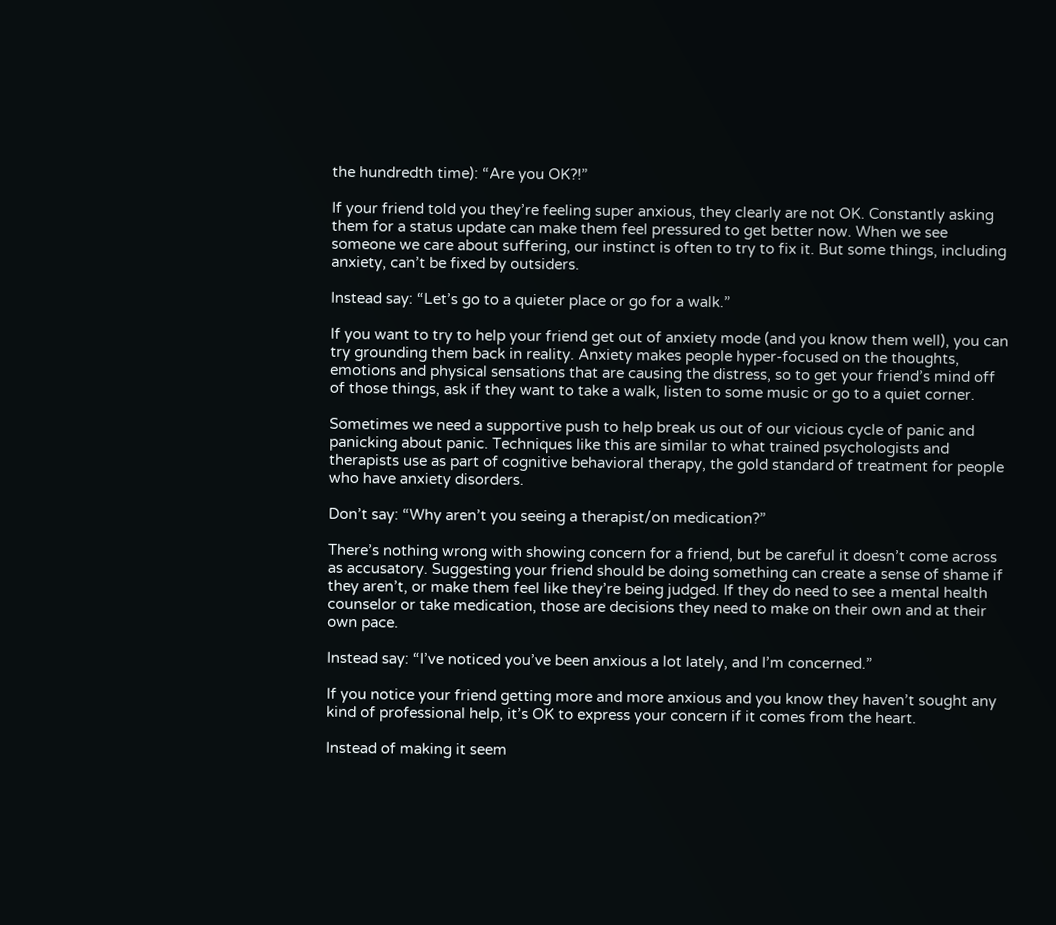the hundredth time): “Are you OK?!”

If your friend told you they’re feeling super anxious, they clearly are not OK. Constantly asking them for a status update can make them feel pressured to get better now. When we see someone we care about suffering, our instinct is often to try to fix it. But some things, including anxiety, can’t be fixed by outsiders.

Instead say: “Let’s go to a quieter place or go for a walk.”

If you want to try to help your friend get out of anxiety mode (and you know them well), you can try grounding them back in reality. Anxiety makes people hyper-focused on the thoughts, emotions and physical sensations that are causing the distress, so to get your friend’s mind off of those things, ask if they want to take a walk, listen to some music or go to a quiet corner.

Sometimes we need a supportive push to help break us out of our vicious cycle of panic and panicking about panic. Techniques like this are similar to what trained psychologists and therapists use as part of cognitive behavioral therapy, the gold standard of treatment for people who have anxiety disorders.

Don’t say: “Why aren’t you seeing a therapist/on medication?”

There’s nothing wrong with showing concern for a friend, but be careful it doesn’t come across as accusatory. Suggesting your friend should be doing something can create a sense of shame if they aren’t, or make them feel like they’re being judged. If they do need to see a mental health counselor or take medication, those are decisions they need to make on their own and at their own pace.

Instead say: “I’ve noticed you’ve been anxious a lot lately, and I’m concerned.”

If you notice your friend getting more and more anxious and you know they haven’t sought any kind of professional help, it’s OK to express your concern if it comes from the heart.

Instead of making it seem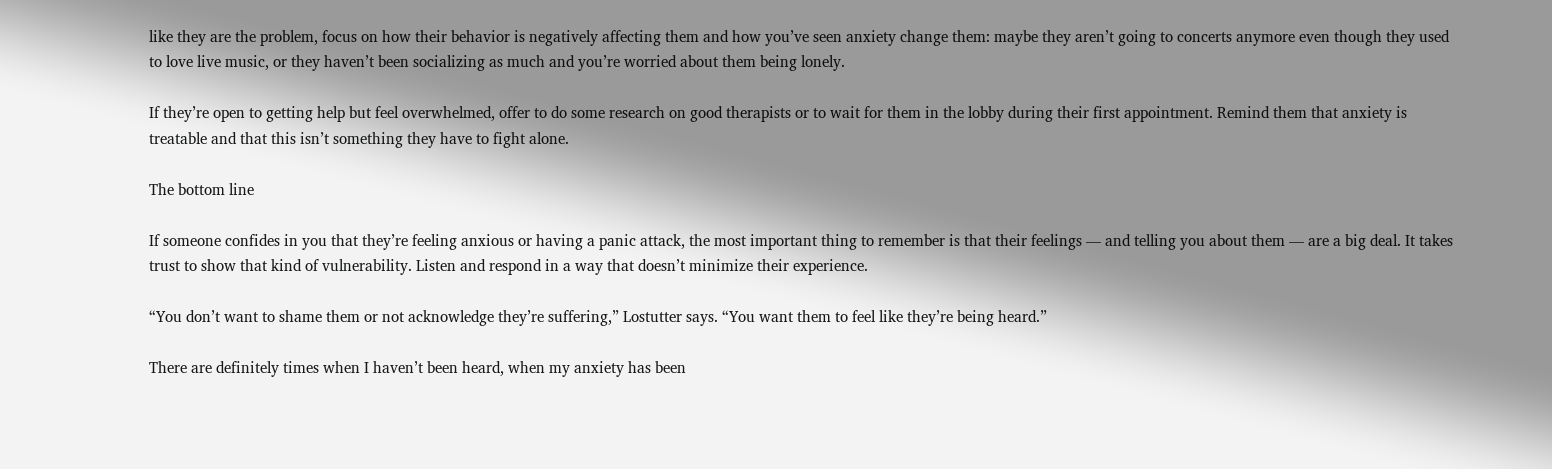like they are the problem, focus on how their behavior is negatively affecting them and how you’ve seen anxiety change them: maybe they aren’t going to concerts anymore even though they used to love live music, or they haven’t been socializing as much and you’re worried about them being lonely.

If they’re open to getting help but feel overwhelmed, offer to do some research on good therapists or to wait for them in the lobby during their first appointment. Remind them that anxiety is treatable and that this isn’t something they have to fight alone.

The bottom line

If someone confides in you that they’re feeling anxious or having a panic attack, the most important thing to remember is that their feelings — and telling you about them — are a big deal. It takes trust to show that kind of vulnerability. Listen and respond in a way that doesn’t minimize their experience.

“You don’t want to shame them or not acknowledge they’re suffering,” Lostutter says. “You want them to feel like they’re being heard.”

There are definitely times when I haven’t been heard, when my anxiety has been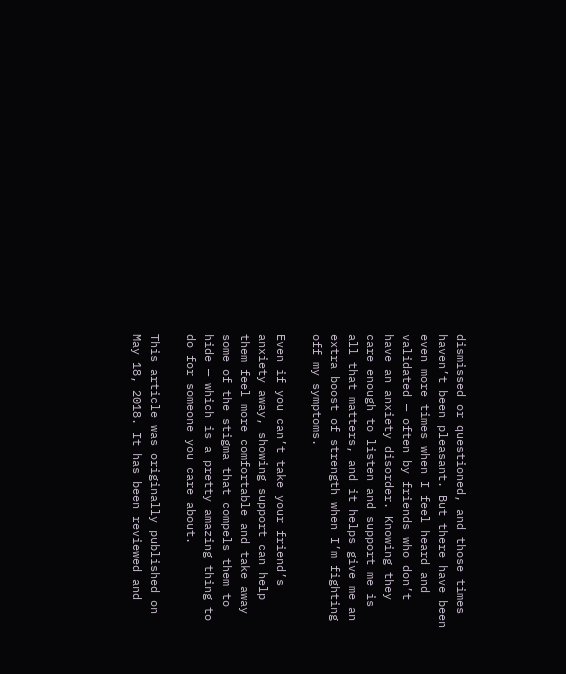dismissed or questioned, and those times haven’t been pleasant. But there have been even more times when I feel heard and validated — often by friends who don’t have an anxiety disorder. Knowing they care enough to listen and support me is all that matters, and it helps give me an extra boost of strength when I’m fighting off my symptoms.

Even if you can’t take your friend’s anxiety away, showing support can help them feel more comfortable and take away some of the stigma that compels them to hide — which is a pretty amazing thing to do for someone you care about.

This article was originally published on May 18, 2018. It has been reviewed and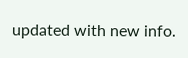updated with new info.